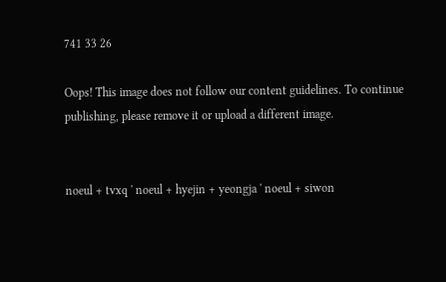741 33 26

Oops! This image does not follow our content guidelines. To continue publishing, please remove it or upload a different image.


noeul + tvxq ' noeul + hyejin + yeongja ' noeul + siwon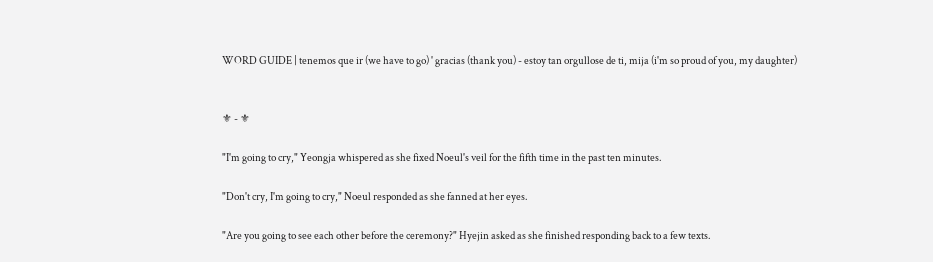WORD GUIDE | tenemos que ir (we have to go) ' gracias (thank you) - estoy tan orgullose de ti, mija (i'm so proud of you, my daughter)


⚜ - ⚜

"I'm going to cry," Yeongja whispered as she fixed Noeul's veil for the fifth time in the past ten minutes.

"Don't cry, I'm going to cry," Noeul responded as she fanned at her eyes.

"Are you going to see each other before the ceremony?" Hyejin asked as she finished responding back to a few texts.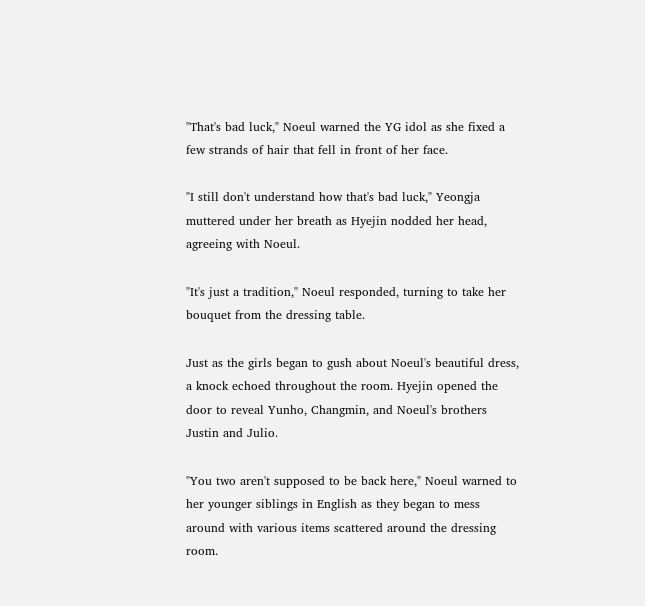"That's bad luck," Noeul warned the YG idol as she fixed a few strands of hair that fell in front of her face.

"I still don't understand how that's bad luck," Yeongja muttered under her breath as Hyejin nodded her head, agreeing with Noeul.

"It's just a tradition," Noeul responded, turning to take her bouquet from the dressing table.

Just as the girls began to gush about Noeul's beautiful dress, a knock echoed throughout the room. Hyejin opened the door to reveal Yunho, Changmin, and Noeul's brothers Justin and Julio.

"You two aren't supposed to be back here," Noeul warned to her younger siblings in English as they began to mess around with various items scattered around the dressing room.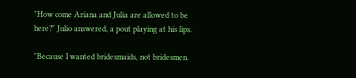"How come Ariana and Julia are allowed to be here?" Julio answered, a pout playing at his lips.

"Because I wanted bridesmaids, not bridesmen.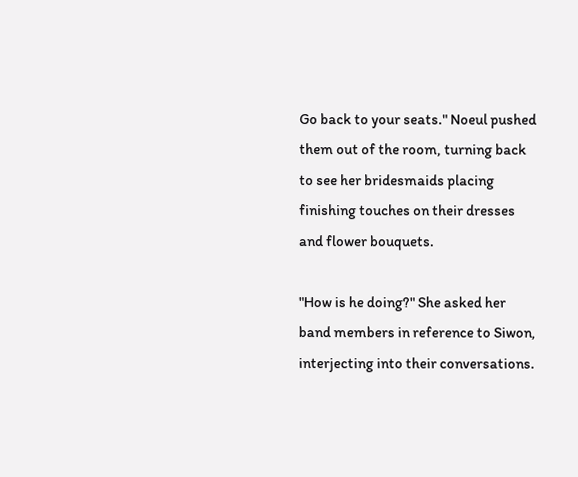Go back to your seats." Noeul pushed them out of the room, turning back to see her bridesmaids placing finishing touches on their dresses and flower bouquets.

"How is he doing?" She asked her band members in reference to Siwon, interjecting into their conversations.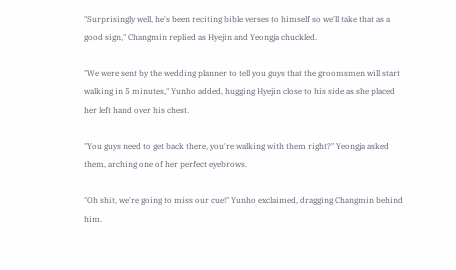"Surprisingly well, he's been reciting bible verses to himself so we'll take that as a good sign," Changmin replied as Hyejin and Yeongja chuckled.

"We were sent by the wedding planner to tell you guys that the groomsmen will start walking in 5 minutes," Yunho added, hugging Hyejin close to his side as she placed her left hand over his chest.

"You guys need to get back there, you're walking with them right?" Yeongja asked them, arching one of her perfect eyebrows.

"Oh shit, we're going to miss our cue!" Yunho exclaimed, dragging Changmin behind him.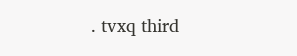. tvxq third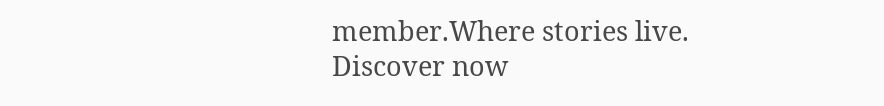member.Where stories live. Discover now